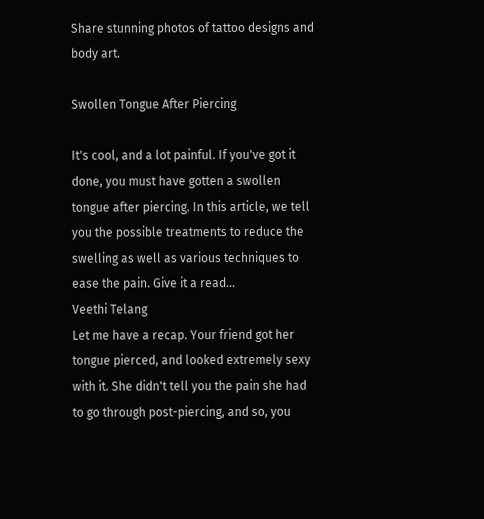Share stunning photos of tattoo designs and body art.

Swollen Tongue After Piercing

It's cool, and a lot painful. If you've got it done, you must have gotten a swollen tongue after piercing. In this article, we tell you the possible treatments to reduce the swelling as well as various techniques to ease the pain. Give it a read...
Veethi Telang
Let me have a recap. Your friend got her tongue pierced, and looked extremely sexy with it. She didn't tell you the pain she had to go through post-piercing, and so, you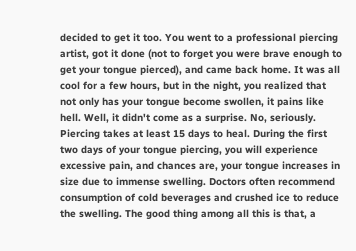decided to get it too. You went to a professional piercing artist, got it done (not to forget you were brave enough to get your tongue pierced), and came back home. It was all cool for a few hours, but in the night, you realized that not only has your tongue become swollen, it pains like hell. Well, it didn't come as a surprise. No, seriously.
Piercing takes at least 15 days to heal. During the first two days of your tongue piercing, you will experience excessive pain, and chances are, your tongue increases in size due to immense swelling. Doctors often recommend consumption of cold beverages and crushed ice to reduce the swelling. The good thing among all this is that, a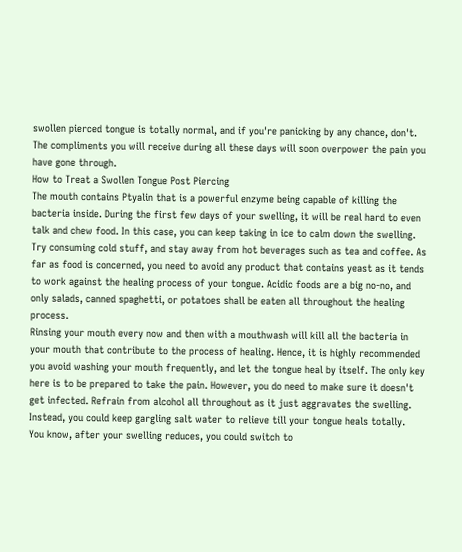swollen pierced tongue is totally normal, and if you're panicking by any chance, don't. The compliments you will receive during all these days will soon overpower the pain you have gone through.
How to Treat a Swollen Tongue Post Piercing
The mouth contains Ptyalin that is a powerful enzyme being capable of killing the bacteria inside. During the first few days of your swelling, it will be real hard to even talk and chew food. In this case, you can keep taking in ice to calm down the swelling. Try consuming cold stuff, and stay away from hot beverages such as tea and coffee. As far as food is concerned, you need to avoid any product that contains yeast as it tends to work against the healing process of your tongue. Acidic foods are a big no-no, and only salads, canned spaghetti, or potatoes shall be eaten all throughout the healing process.
Rinsing your mouth every now and then with a mouthwash will kill all the bacteria in your mouth that contribute to the process of healing. Hence, it is highly recommended you avoid washing your mouth frequently, and let the tongue heal by itself. The only key here is to be prepared to take the pain. However, you do need to make sure it doesn't get infected. Refrain from alcohol all throughout as it just aggravates the swelling. Instead, you could keep gargling salt water to relieve till your tongue heals totally.
You know, after your swelling reduces, you could switch to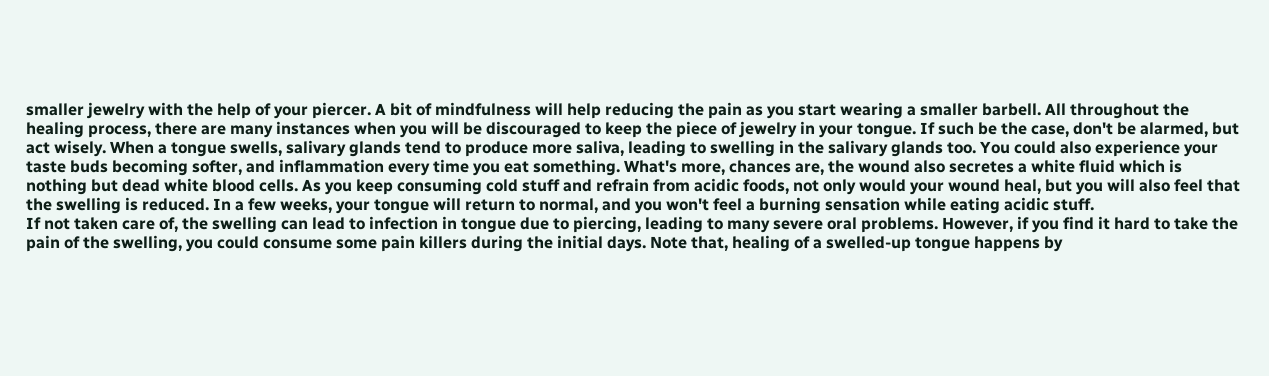smaller jewelry with the help of your piercer. A bit of mindfulness will help reducing the pain as you start wearing a smaller barbell. All throughout the healing process, there are many instances when you will be discouraged to keep the piece of jewelry in your tongue. If such be the case, don't be alarmed, but act wisely. When a tongue swells, salivary glands tend to produce more saliva, leading to swelling in the salivary glands too. You could also experience your taste buds becoming softer, and inflammation every time you eat something. What's more, chances are, the wound also secretes a white fluid which is nothing but dead white blood cells. As you keep consuming cold stuff and refrain from acidic foods, not only would your wound heal, but you will also feel that the swelling is reduced. In a few weeks, your tongue will return to normal, and you won't feel a burning sensation while eating acidic stuff.
If not taken care of, the swelling can lead to infection in tongue due to piercing, leading to many severe oral problems. However, if you find it hard to take the pain of the swelling, you could consume some pain killers during the initial days. Note that, healing of a swelled-up tongue happens by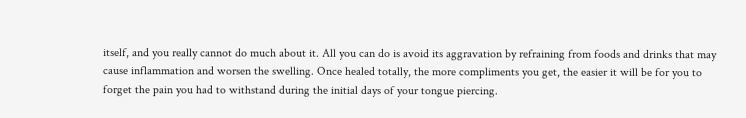itself, and you really cannot do much about it. All you can do is avoid its aggravation by refraining from foods and drinks that may cause inflammation and worsen the swelling. Once healed totally, the more compliments you get, the easier it will be for you to forget the pain you had to withstand during the initial days of your tongue piercing.